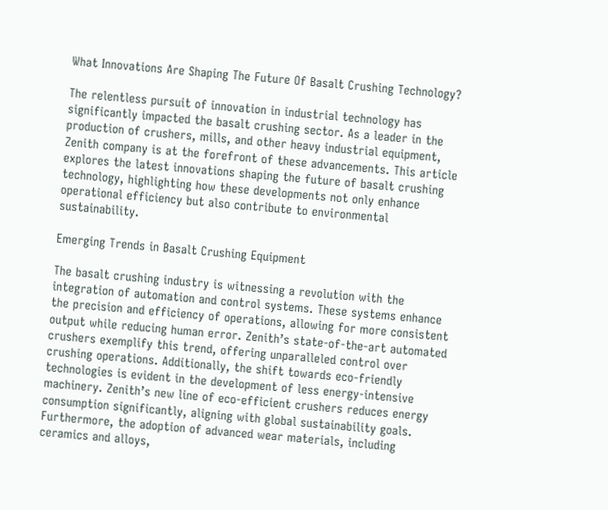What Innovations Are Shaping The Future Of Basalt Crushing Technology?

The relentless pursuit of innovation in industrial technology has significantly impacted the basalt crushing sector. As a leader in the production of crushers, mills, and other heavy industrial equipment, Zenith company is at the forefront of these advancements. This article explores the latest innovations shaping the future of basalt crushing technology, highlighting how these developments not only enhance operational efficiency but also contribute to environmental sustainability.

Emerging Trends in Basalt Crushing Equipment

The basalt crushing industry is witnessing a revolution with the integration of automation and control systems. These systems enhance the precision and efficiency of operations, allowing for more consistent output while reducing human error. Zenith’s state-of-the-art automated crushers exemplify this trend, offering unparalleled control over crushing operations. Additionally, the shift towards eco-friendly technologies is evident in the development of less energy-intensive machinery. Zenith’s new line of eco-efficient crushers reduces energy consumption significantly, aligning with global sustainability goals. Furthermore, the adoption of advanced wear materials, including ceramics and alloys,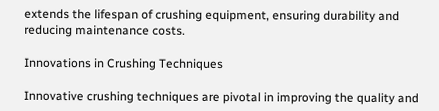extends the lifespan of crushing equipment, ensuring durability and reducing maintenance costs.

Innovations in Crushing Techniques

Innovative crushing techniques are pivotal in improving the quality and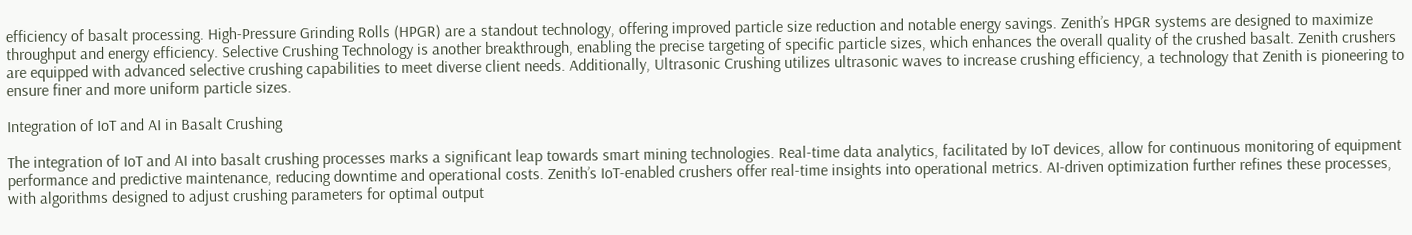efficiency of basalt processing. High-Pressure Grinding Rolls (HPGR) are a standout technology, offering improved particle size reduction and notable energy savings. Zenith’s HPGR systems are designed to maximize throughput and energy efficiency. Selective Crushing Technology is another breakthrough, enabling the precise targeting of specific particle sizes, which enhances the overall quality of the crushed basalt. Zenith crushers are equipped with advanced selective crushing capabilities to meet diverse client needs. Additionally, Ultrasonic Crushing utilizes ultrasonic waves to increase crushing efficiency, a technology that Zenith is pioneering to ensure finer and more uniform particle sizes.

Integration of IoT and AI in Basalt Crushing

The integration of IoT and AI into basalt crushing processes marks a significant leap towards smart mining technologies. Real-time data analytics, facilitated by IoT devices, allow for continuous monitoring of equipment performance and predictive maintenance, reducing downtime and operational costs. Zenith’s IoT-enabled crushers offer real-time insights into operational metrics. AI-driven optimization further refines these processes, with algorithms designed to adjust crushing parameters for optimal output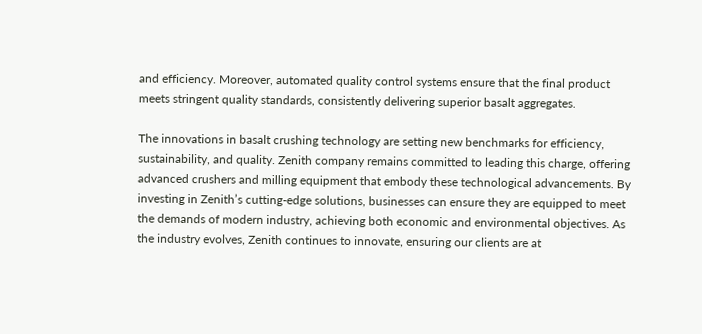and efficiency. Moreover, automated quality control systems ensure that the final product meets stringent quality standards, consistently delivering superior basalt aggregates.

The innovations in basalt crushing technology are setting new benchmarks for efficiency, sustainability, and quality. Zenith company remains committed to leading this charge, offering advanced crushers and milling equipment that embody these technological advancements. By investing in Zenith’s cutting-edge solutions, businesses can ensure they are equipped to meet the demands of modern industry, achieving both economic and environmental objectives. As the industry evolves, Zenith continues to innovate, ensuring our clients are at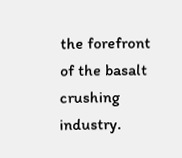the forefront of the basalt crushing industry.